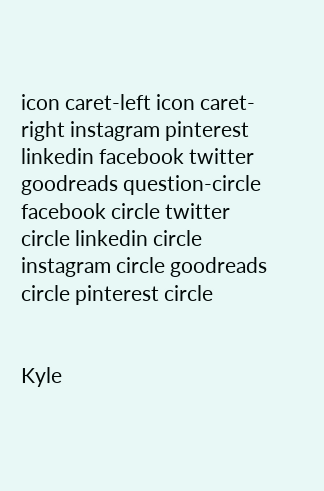icon caret-left icon caret-right instagram pinterest linkedin facebook twitter goodreads question-circle facebook circle twitter circle linkedin circle instagram circle goodreads circle pinterest circle


Kyle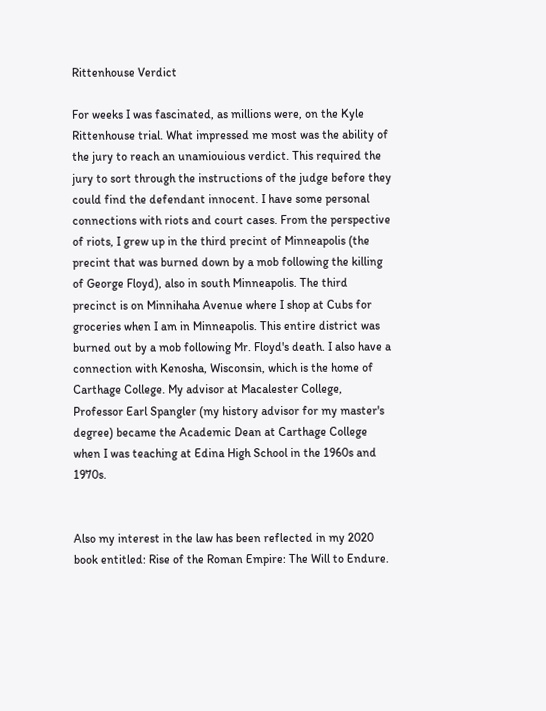Rittenhouse Verdict

For weeks I was fascinated, as millions were, on the Kyle Rittenhouse trial. What impressed me most was the ability of the jury to reach an unamiouious verdict. This required the jury to sort through the instructions of the judge before they could find the defendant innocent. I have some personal connections with riots and court cases. From the perspective of riots, I grew up in the third precint of Minneapolis (the precint that was burned down by a mob following the killing of George Floyd), also in south Minneapolis. The third precinct is on Minnihaha Avenue where I shop at Cubs for groceries when I am in Minneapolis. This entire district was burned out by a mob following Mr. Floyd's death. I also have a connection with Kenosha, Wisconsin, which is the home of Carthage College. My advisor at Macalester College, Professor Earl Spangler (my history advisor for my master's degree) became the Academic Dean at Carthage College when I was teaching at Edina High School in the 1960s and 1970s.


Also my interest in the law has been reflected in my 2020 book entitled: Rise of the Roman Empire: The Will to Endure.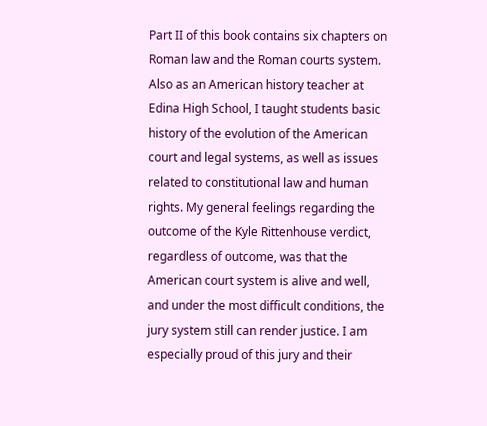Part II of this book contains six chapters on Roman law and the Roman courts system. Also as an American history teacher at Edina High School, I taught students basic history of the evolution of the American court and legal systems, as well as issues related to constitutional law and human rights. My general feelings regarding the outcome of the Kyle Rittenhouse verdict, regardless of outcome, was that the American court system is alive and well, and under the most difficult conditions, the jury system still can render justice. I am especially proud of this jury and their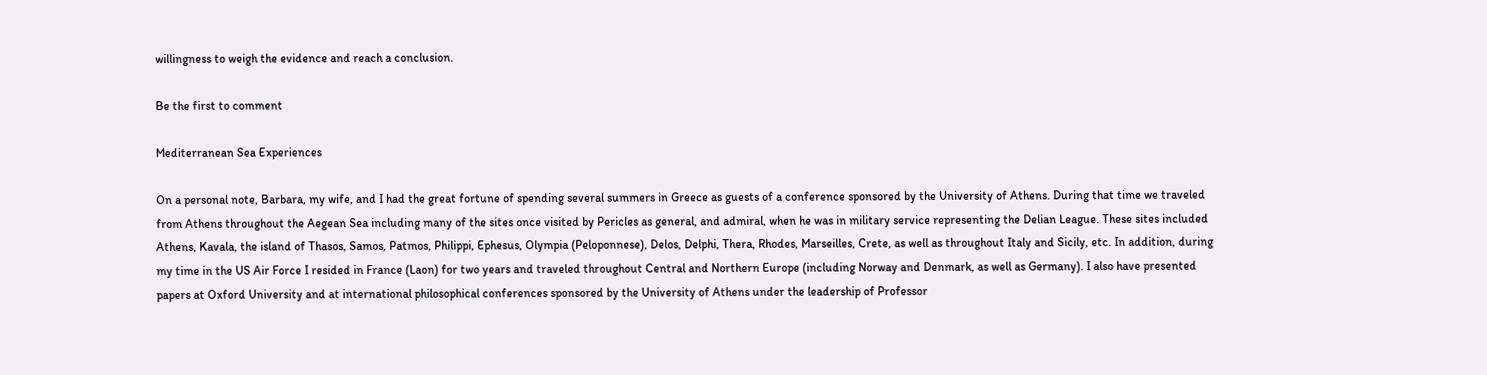willingness to weigh the evidence and reach a conclusion.

Be the first to comment

Mediterranean Sea Experiences

On a personal note, Barbara, my wife, and I had the great fortune of spending several summers in Greece as guests of a conference sponsored by the University of Athens. During that time we traveled from Athens throughout the Aegean Sea including many of the sites once visited by Pericles as general, and admiral, when he was in military service representing the Delian League. These sites included Athens, Kavala, the island of Thasos, Samos, Patmos, Philippi, Ephesus, Olympia (Peloponnese), Delos, Delphi, Thera, Rhodes, Marseilles, Crete, as well as throughout Italy and Sicily, etc. In addition, during my time in the US Air Force I resided in France (Laon) for two years and traveled throughout Central and Northern Europe (including Norway and Denmark, as well as Germany). I also have presented papers at Oxford University and at international philosophical conferences sponsored by the University of Athens under the leadership of Professor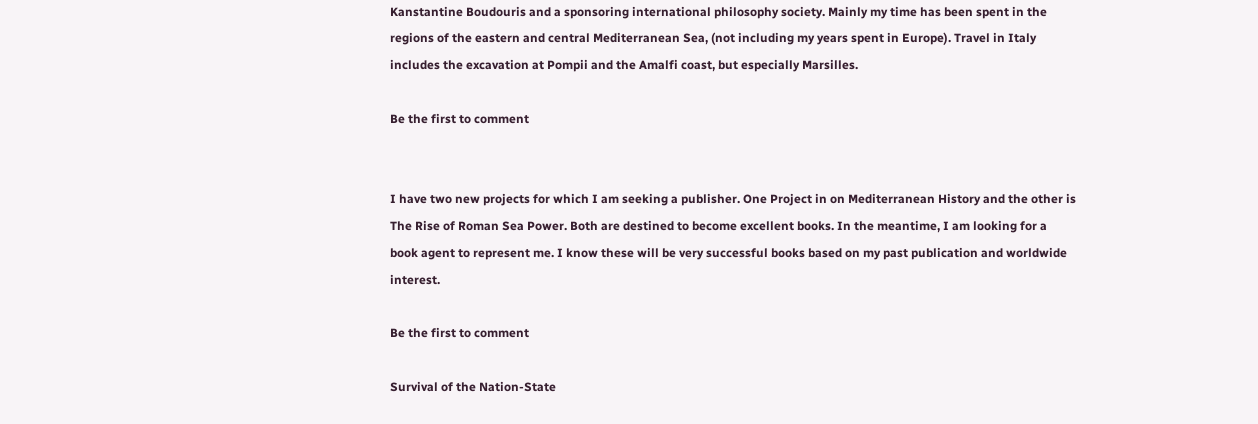Kanstantine Boudouris and a sponsoring international philosophy society. Mainly my time has been spent in the regions of the eastern and central Mediterranean Sea, (not including my years spent in Europe). Travel in Italy includes the excavation at Pompii and the Amalfi coast, but especially Marsilles.

Be the first to comment


I have two new projects for which I am seeking a publisher. One Project in on Mediterranean History and the other is The Rise of Roman Sea Power. Both are destined to become excellent books. In the meantime, I am looking for a book agent to represent me. I know these will be very successful books based on my past publication and worldwide interest.

Be the first to comment

Survival of the Nation-State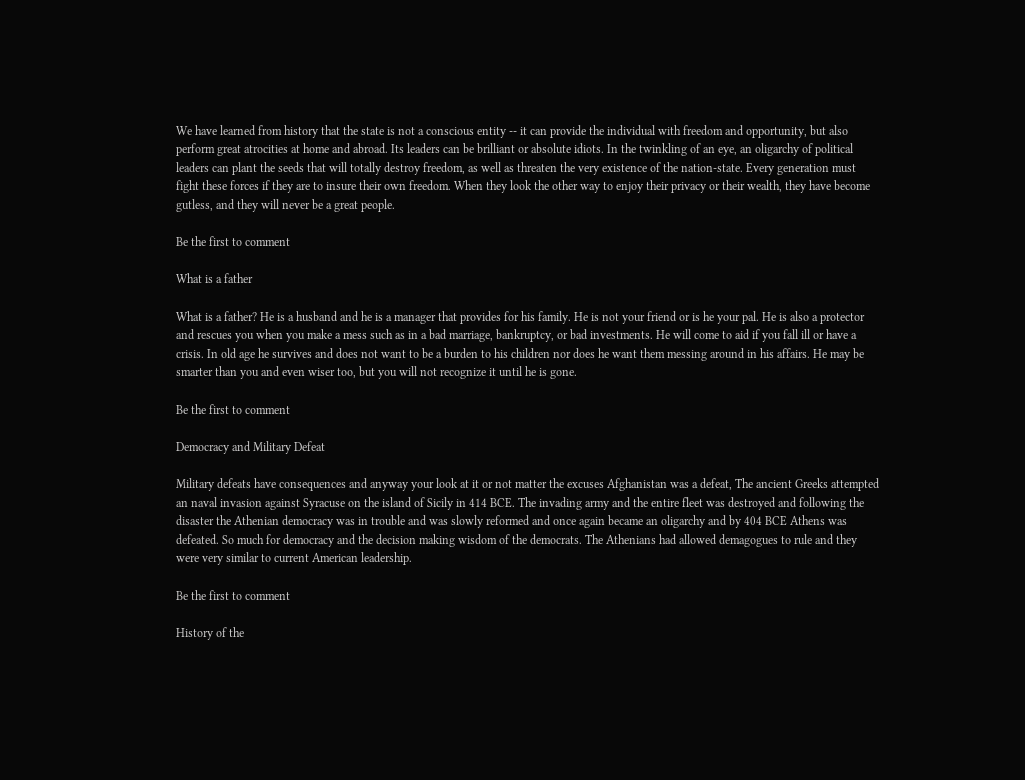We have learned from history that the state is not a conscious entity -- it can provide the individual with freedom and opportunity, but also perform great atrocities at home and abroad. Its leaders can be brilliant or absolute idiots. In the twinkling of an eye, an oligarchy of political leaders can plant the seeds that will totally destroy freedom, as well as threaten the very existence of the nation-state. Every generation must fight these forces if they are to insure their own freedom. When they look the other way to enjoy their privacy or their wealth, they have become gutless, and they will never be a great people.

Be the first to comment

What is a father

What is a father? He is a husband and he is a manager that provides for his family. He is not your friend or is he your pal. He is also a protector and rescues you when you make a mess such as in a bad marriage, bankruptcy, or bad investments. He will come to aid if you fall ill or have a crisis. In old age he survives and does not want to be a burden to his children nor does he want them messing around in his affairs. He may be smarter than you and even wiser too, but you will not recognize it until he is gone.

Be the first to comment

Democracy and Military Defeat

Military defeats have consequences and anyway your look at it or not matter the excuses Afghanistan was a defeat, The ancient Greeks attempted an naval invasion against Syracuse on the island of Sicily in 414 BCE. The invading army and the entire fleet was destroyed and following the disaster the Athenian democracy was in trouble and was slowly reformed and once again became an oligarchy and by 404 BCE Athens was defeated. So much for democracy and the decision making wisdom of the democrats. The Athenians had allowed demagogues to rule and they were very similar to current American leadership.

Be the first to comment

History of the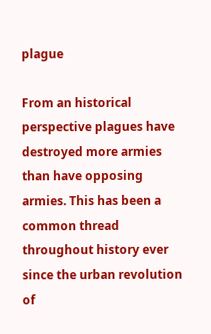plague

From an historical perspective plagues have destroyed more armies than have opposing armies. This has been a common thread throughout history ever since the urban revolution of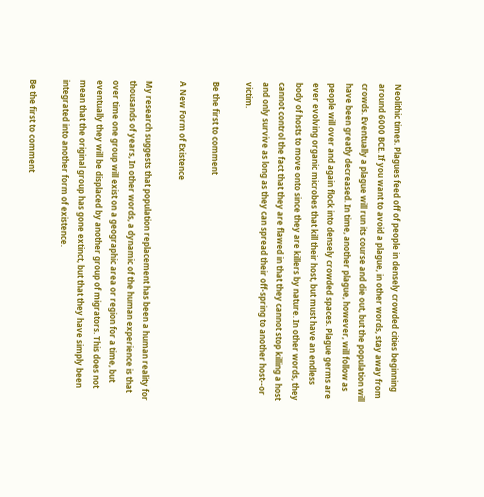Neolithic times. Plagues feed off of people in densely crowded cities beginning around 6000 BCE. If you want to avoid a plague, in other words, stay away from crowds. Eventually a plague will run its course and die out, but the population will have been greatly decreased. In time, another plague, however, will follow as people will over and again flock into densely crowded spaces. Plague germs are ever evolving organic microbes that kill their host, but must have an endless body of hosts to move onto since they are killers by nature. In other words, they cannot control the fact that they are flawed in that they cannot stop killing a host and only survive as long as they can spread their off-spring to another host--or victim.

Be the first to comment

A New Form of Existence

My research suggests that population replacement has been a human reality for thousands of years, In other words, a dynamic of the human experience is that over time one group will exist on a geographic area or region for a time, but eventually they will be displaced by another group of migrators. This does not mean that the original group has gone extinct, but that they have simply been integrated into another form of existence.

Be the first to comment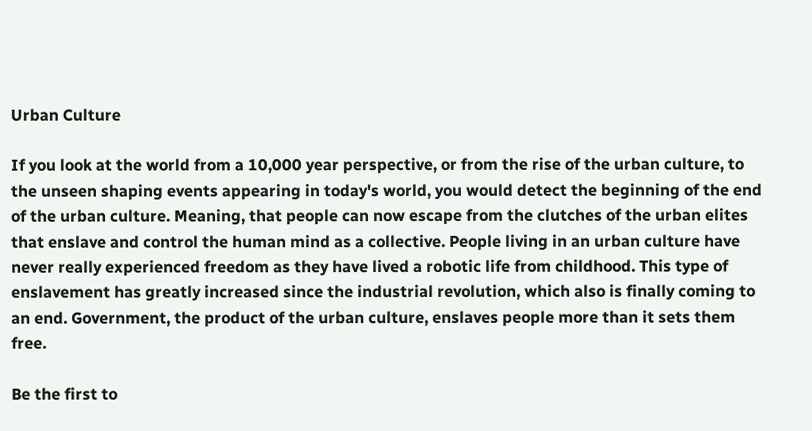Urban Culture

If you look at the world from a 10,000 year perspective, or from the rise of the urban culture, to the unseen shaping events appearing in today's world, you would detect the beginning of the end of the urban culture. Meaning, that people can now escape from the clutches of the urban elites that enslave and control the human mind as a collective. People living in an urban culture have never really experienced freedom as they have lived a robotic life from childhood. This type of enslavement has greatly increased since the industrial revolution, which also is finally coming to an end. Government, the product of the urban culture, enslaves people more than it sets them free.

Be the first to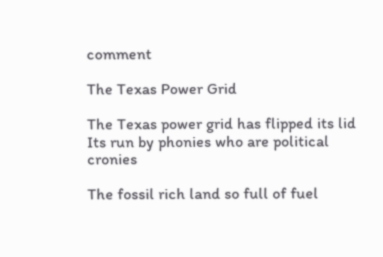comment

The Texas Power Grid

The Texas power grid has flipped its lid
Its run by phonies who are political cronies

The fossil rich land so full of fuel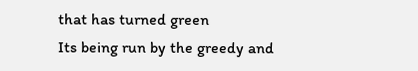that has turned green
Its being run by the greedy and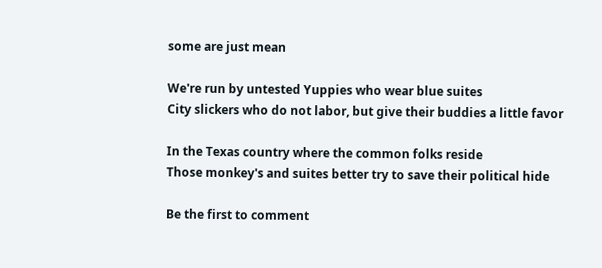some are just mean

We're run by untested Yuppies who wear blue suites
City slickers who do not labor, but give their buddies a little favor

In the Texas country where the common folks reside
Those monkey's and suites better try to save their political hide

Be the first to comment